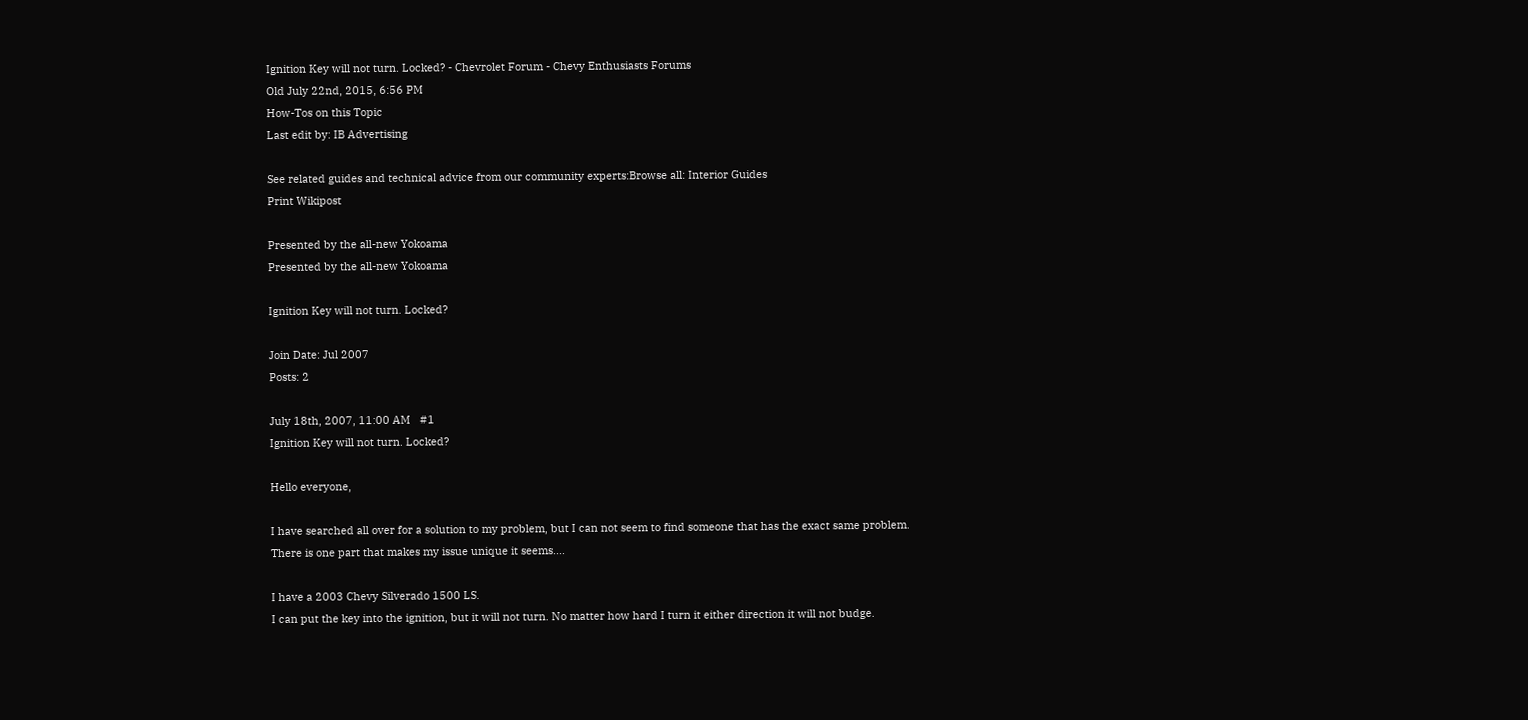Ignition Key will not turn. Locked? - Chevrolet Forum - Chevy Enthusiasts Forums
Old July 22nd, 2015, 6:56 PM
How-Tos on this Topic
Last edit by: IB Advertising

See related guides and technical advice from our community experts:Browse all: Interior Guides
Print Wikipost

Presented by the all-new Yokoama
Presented by the all-new Yokoama

Ignition Key will not turn. Locked?

Join Date: Jul 2007
Posts: 2

July 18th, 2007, 11:00 AM   #1
Ignition Key will not turn. Locked?

Hello everyone,

I have searched all over for a solution to my problem, but I can not seem to find someone that has the exact same problem.
There is one part that makes my issue unique it seems....

I have a 2003 Chevy Silverado 1500 LS.
I can put the key into the ignition, but it will not turn. No matter how hard I turn it either direction it will not budge.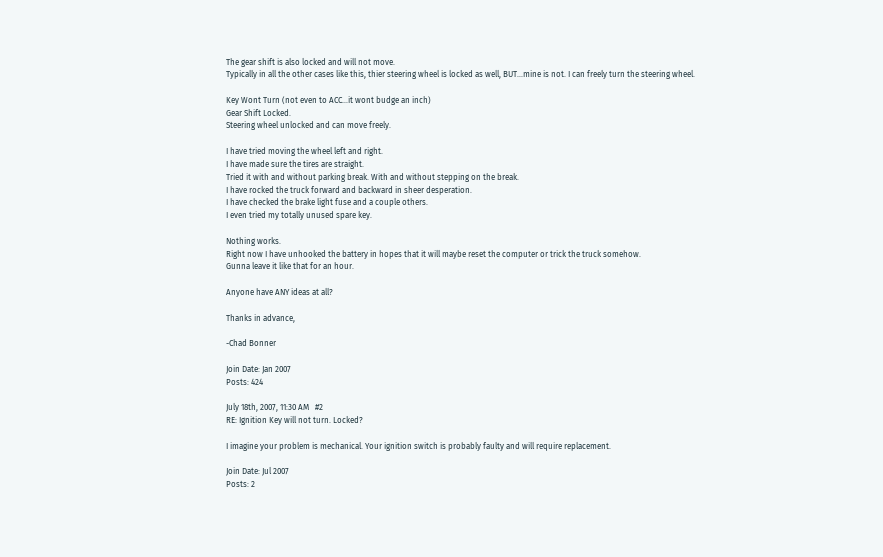The gear shift is also locked and will not move.
Typically in all the other cases like this, thier steering wheel is locked as well, BUT...mine is not. I can freely turn the steering wheel.

Key Wont Turn (not even to ACC...it wont budge an inch)
Gear Shift Locked.
Steering wheel unlocked and can move freely.

I have tried moving the wheel left and right.
I have made sure the tires are straight.
Tried it with and without parking break. With and without stepping on the break.
I have rocked the truck forward and backward in sheer desperation.
I have checked the brake light fuse and a couple others.
I even tried my totally unused spare key.

Nothing works.
Right now I have unhooked the battery in hopes that it will maybe reset the computer or trick the truck somehow.
Gunna leave it like that for an hour.

Anyone have ANY ideas at all?

Thanks in advance,

-Chad Bonner

Join Date: Jan 2007
Posts: 424

July 18th, 2007, 11:30 AM   #2
RE: Ignition Key will not turn. Locked?

I imagine your problem is mechanical. Your ignition switch is probably faulty and will require replacement.

Join Date: Jul 2007
Posts: 2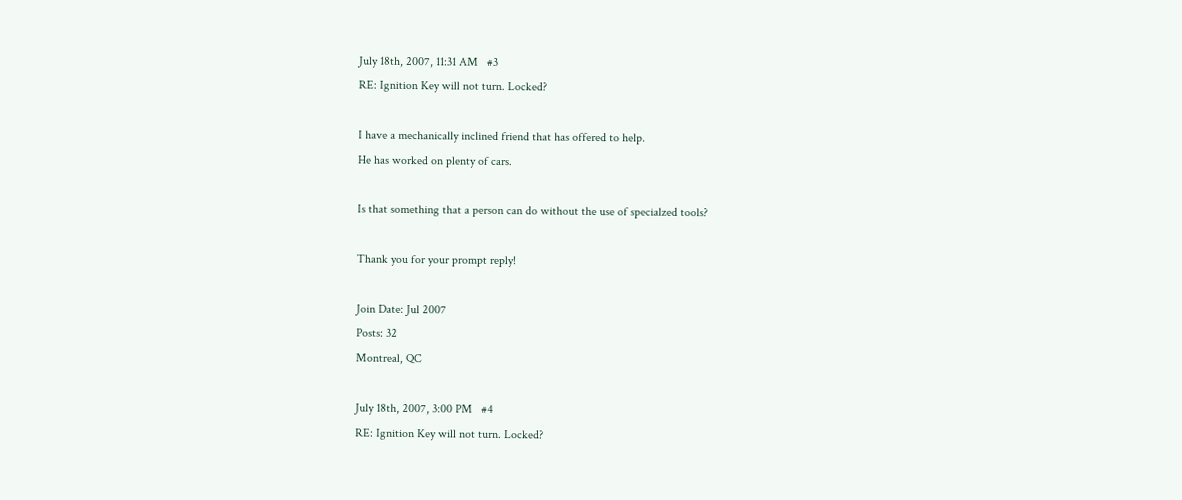July 18th, 2007, 11:31 AM   #3
RE: Ignition Key will not turn. Locked?

I have a mechanically inclined friend that has offered to help.
He has worked on plenty of cars.

Is that something that a person can do without the use of specialzed tools?

Thank you for your prompt reply!

Join Date: Jul 2007
Posts: 32
Montreal, QC

July 18th, 2007, 3:00 PM   #4
RE: Ignition Key will not turn. Locked?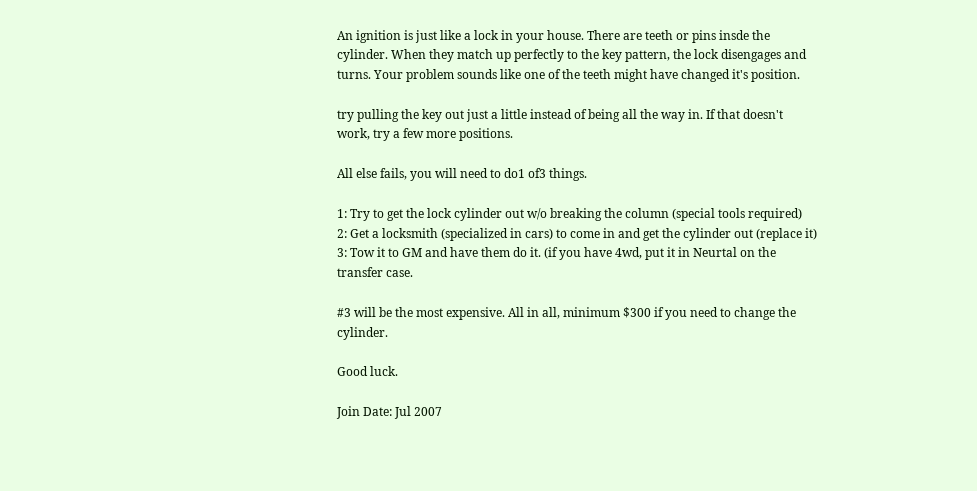An ignition is just like a lock in your house. There are teeth or pins insde the cylinder. When they match up perfectly to the key pattern, the lock disengages and turns. Your problem sounds like one of the teeth might have changed it's position.

try pulling the key out just a little instead of being all the way in. If that doesn't work, try a few more positions.

All else fails, you will need to do1 of3 things.

1: Try to get the lock cylinder out w/o breaking the column (special tools required)
2: Get a locksmith (specialized in cars) to come in and get the cylinder out (replace it)
3: Tow it to GM and have them do it. (if you have 4wd, put it in Neurtal on the transfer case.

#3 will be the most expensive. All in all, minimum $300 if you need to change the cylinder.

Good luck.

Join Date: Jul 2007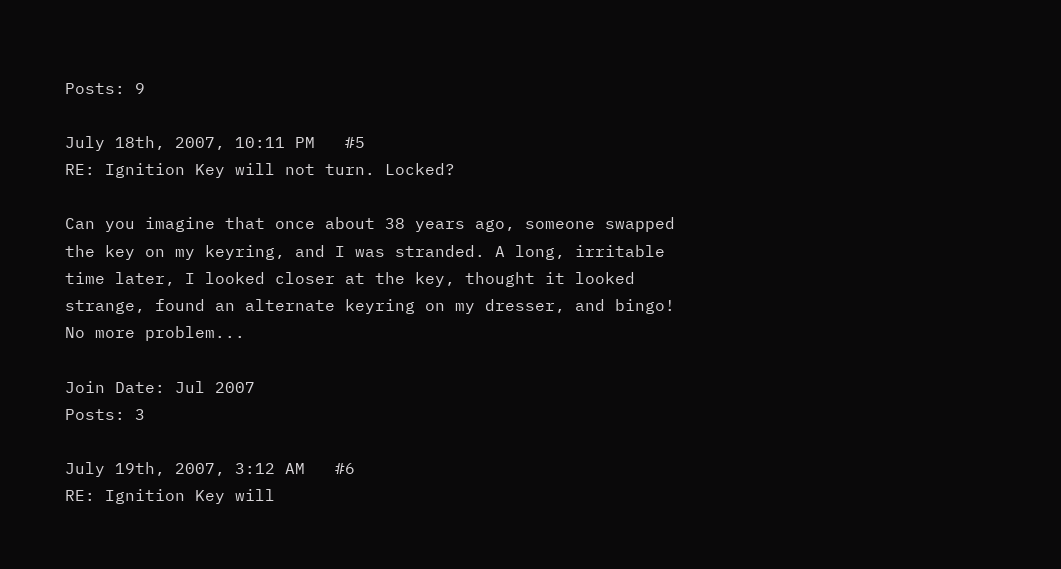Posts: 9

July 18th, 2007, 10:11 PM   #5
RE: Ignition Key will not turn. Locked?

Can you imagine that once about 38 years ago, someone swapped the key on my keyring, and I was stranded. A long, irritable time later, I looked closer at the key, thought it looked strange, found an alternate keyring on my dresser, and bingo! No more problem...

Join Date: Jul 2007
Posts: 3

July 19th, 2007, 3:12 AM   #6
RE: Ignition Key will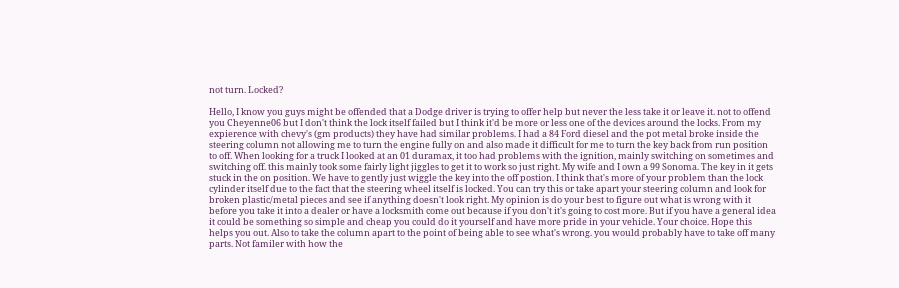not turn. Locked?

Hello, I know you guys might be offended that a Dodge driver is trying to offer help but never the less take it or leave it. not to offend you Cheyenne06 but I don't think the lock itself failed but I think it'd be more or less one of the devices around the locks. From my expierence with chevy's (gm products) they have had similar problems. I had a 84 Ford diesel and the pot metal broke inside the steering column not allowing me to turn the engine fully on and also made it difficult for me to turn the key back from run position to off. When looking for a truck I looked at an 01 duramax, it too had problems with the ignition, mainly switching on sometimes and switching off. this mainly took some fairly light jiggles to get it to work so just right. My wife and I own a 99 Sonoma. The key in it gets stuck in the on position. We have to gently just wiggle the key into the off postion. I think that's more of your problem than the lock cylinder itself due to the fact that the steering wheel itself is locked. You can try this or take apart your steering column and look for broken plastic/metal pieces and see if anything doesn't look right. My opinion is do your best to figure out what is wrong with it before you take it into a dealer or have a locksmith come out because if you don't it's going to cost more. But if you have a general idea it could be something so simple and cheap you could do it yourself and have more pride in your vehicle. Your choice. Hope this helps you out. Also to take the column apart to the point of being able to see what's wrong. you would probably have to take off many parts. Not familer with how the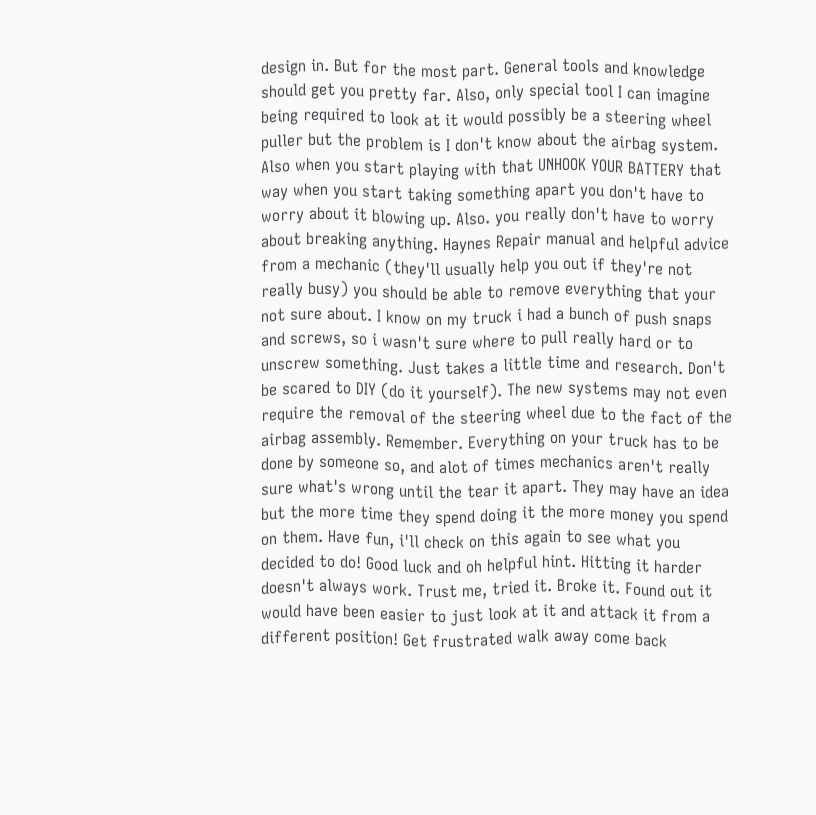design in. But for the most part. General tools and knowledge should get you pretty far. Also, only special tool I can imagine being required to look at it would possibly be a steering wheel puller but the problem is I don't know about the airbag system. Also when you start playing with that UNHOOK YOUR BATTERY that way when you start taking something apart you don't have to worry about it blowing up. Also. you really don't have to worry about breaking anything. Haynes Repair manual and helpful advice from a mechanic (they'll usually help you out if they're not really busy) you should be able to remove everything that your not sure about. I know on my truck i had a bunch of push snaps and screws, so i wasn't sure where to pull really hard or to unscrew something. Just takes a little time and research. Don't be scared to DIY (do it yourself). The new systems may not even require the removal of the steering wheel due to the fact of the airbag assembly. Remember. Everything on your truck has to be done by someone so, and alot of times mechanics aren't really sure what's wrong until the tear it apart. They may have an idea but the more time they spend doing it the more money you spend on them. Have fun, i'll check on this again to see what you decided to do! Good luck and oh helpful hint. Hitting it harder doesn't always work. Trust me, tried it. Broke it. Found out it would have been easier to just look at it and attack it from a different position! Get frustrated walk away come back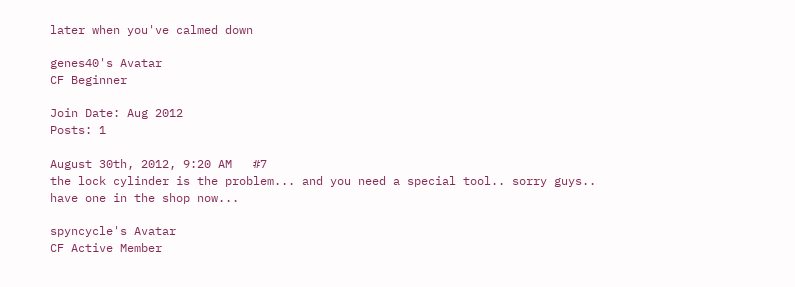later when you've calmed down

genes40's Avatar
CF Beginner

Join Date: Aug 2012
Posts: 1

August 30th, 2012, 9:20 AM   #7
the lock cylinder is the problem... and you need a special tool.. sorry guys.. have one in the shop now...

spyncycle's Avatar
CF Active Member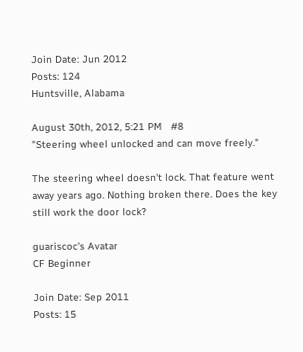Join Date: Jun 2012
Posts: 124
Huntsville, Alabama

August 30th, 2012, 5:21 PM   #8
"Steering wheel unlocked and can move freely."

The steering wheel doesn't lock. That feature went away years ago. Nothing broken there. Does the key still work the door lock?

guariscoc's Avatar
CF Beginner

Join Date: Sep 2011
Posts: 15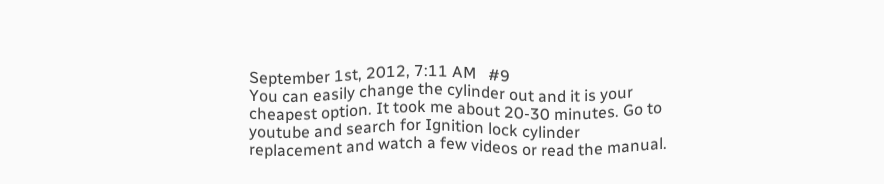September 1st, 2012, 7:11 AM   #9
You can easily change the cylinder out and it is your cheapest option. It took me about 20-30 minutes. Go to youtube and search for Ignition lock cylinder replacement and watch a few videos or read the manual.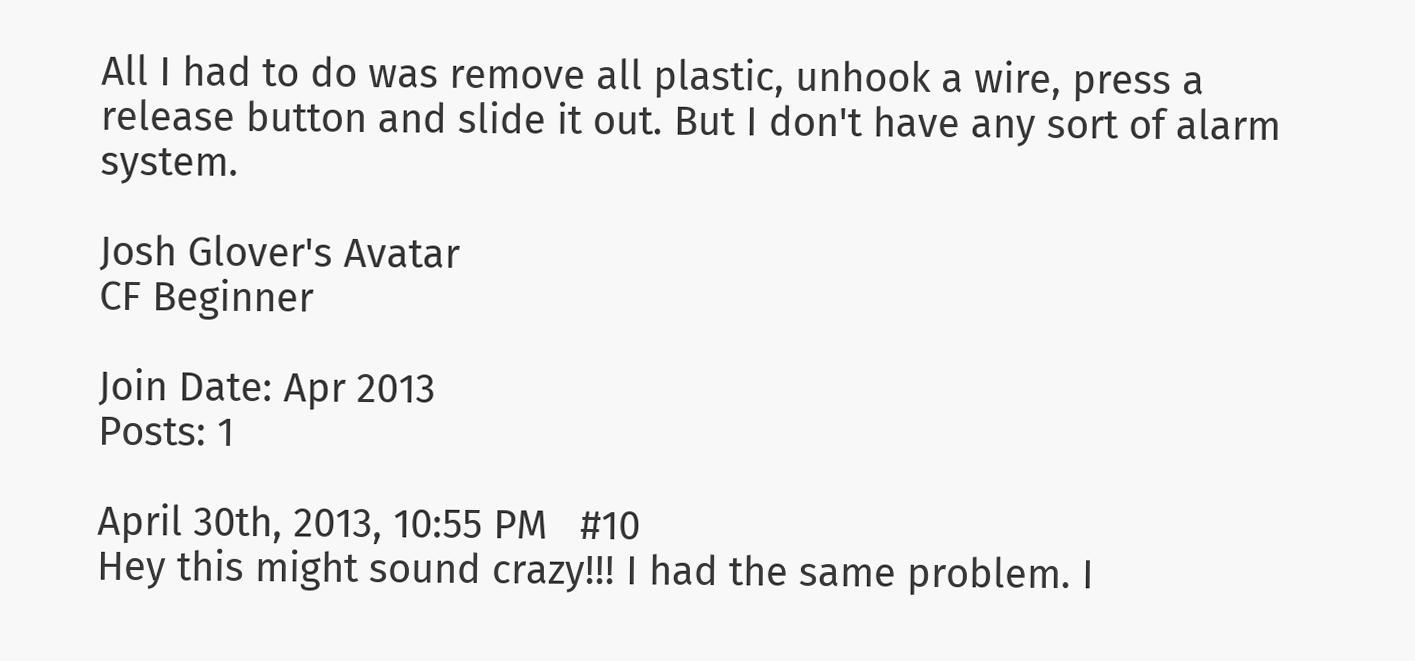All I had to do was remove all plastic, unhook a wire, press a release button and slide it out. But I don't have any sort of alarm system.

Josh Glover's Avatar
CF Beginner

Join Date: Apr 2013
Posts: 1

April 30th, 2013, 10:55 PM   #10
Hey this might sound crazy!!! I had the same problem. I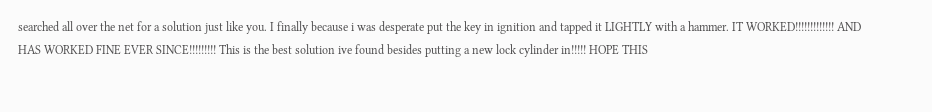searched all over the net for a solution just like you. I finally because i was desperate put the key in ignition and tapped it LIGHTLY with a hammer. IT WORKED!!!!!!!!!!!!! AND HAS WORKED FINE EVER SINCE!!!!!!!!! This is the best solution ive found besides putting a new lock cylinder in!!!!! HOPE THIS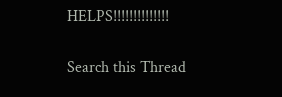HELPS!!!!!!!!!!!!!!

Search this Thread